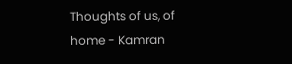Thoughts of us, of home - Kamran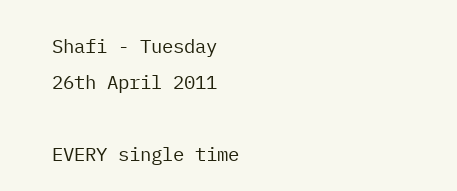Shafi - Tuesday 26th April 2011

EVERY single time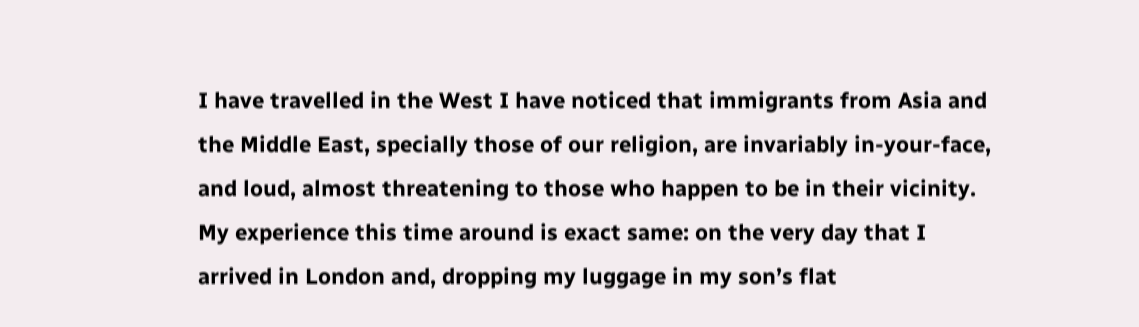I have travelled in the West I have noticed that immigrants from Asia and the Middle East, specially those of our religion, are invariably in-your-face, and loud, almost threatening to those who happen to be in their vicinity.
My experience this time around is exact same: on the very day that I arrived in London and, dropping my luggage in my son’s flat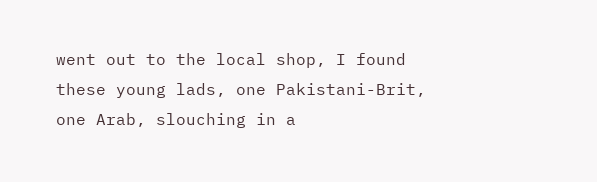went out to the local shop, I found these young lads, one Pakistani-Brit, one Arab, slouching in a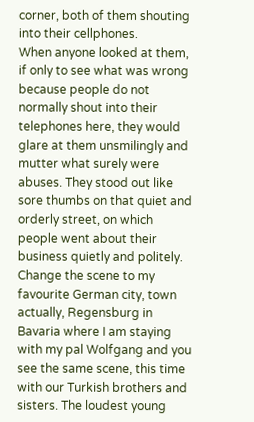corner, both of them shouting into their cellphones.
When anyone looked at them, if only to see what was wrong because people do not normally shout into their telephones here, they would glare at them unsmilingly and mutter what surely were abuses. They stood out like sore thumbs on that quiet and orderly street, on which people went about their business quietly and politely.
Change the scene to my favourite German city, town actually, Regensburg in Bavaria where I am staying with my pal Wolfgang and you see the same scene, this time with our Turkish brothers and sisters. The loudest young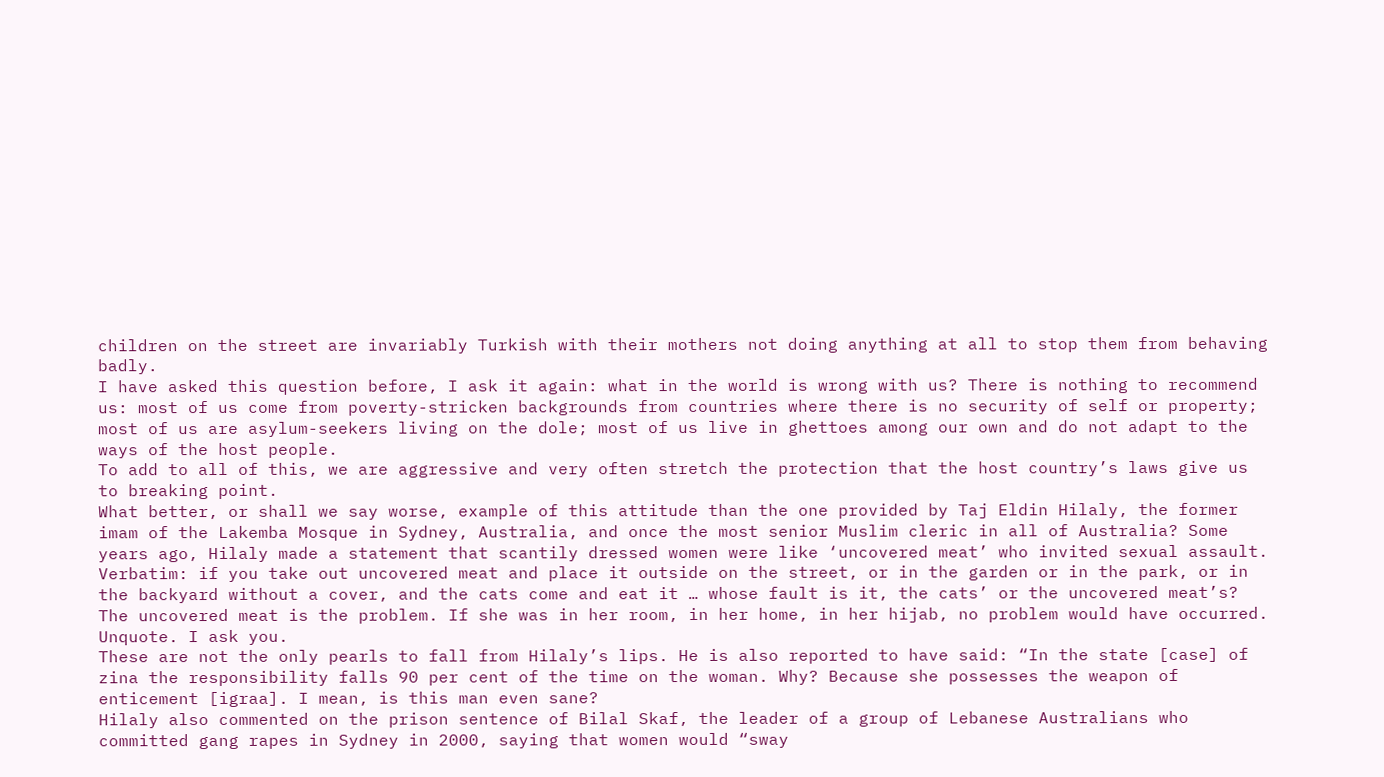children on the street are invariably Turkish with their mothers not doing anything at all to stop them from behaving badly.
I have asked this question before, I ask it again: what in the world is wrong with us? There is nothing to recommend us: most of us come from poverty-stricken backgrounds from countries where there is no security of self or property; most of us are asylum-seekers living on the dole; most of us live in ghettoes among our own and do not adapt to the ways of the host people.
To add to all of this, we are aggressive and very often stretch the protection that the host country’s laws give us to breaking point.
What better, or shall we say worse, example of this attitude than the one provided by Taj Eldin Hilaly, the former imam of the Lakemba Mosque in Sydney, Australia, and once the most senior Muslim cleric in all of Australia? Some years ago, Hilaly made a statement that scantily dressed women were like ‘uncovered meat’ who invited sexual assault.
Verbatim: if you take out uncovered meat and place it outside on the street, or in the garden or in the park, or in the backyard without a cover, and the cats come and eat it … whose fault is it, the cats’ or the uncovered meat’s? The uncovered meat is the problem. If she was in her room, in her home, in her hijab, no problem would have occurred. Unquote. I ask you.
These are not the only pearls to fall from Hilaly’s lips. He is also reported to have said: “In the state [case] of zina the responsibility falls 90 per cent of the time on the woman. Why? Because she possesses the weapon of enticement [igraa]. I mean, is this man even sane?
Hilaly also commented on the prison sentence of Bilal Skaf, the leader of a group of Lebanese Australians who committed gang rapes in Sydney in 2000, saying that women would “sway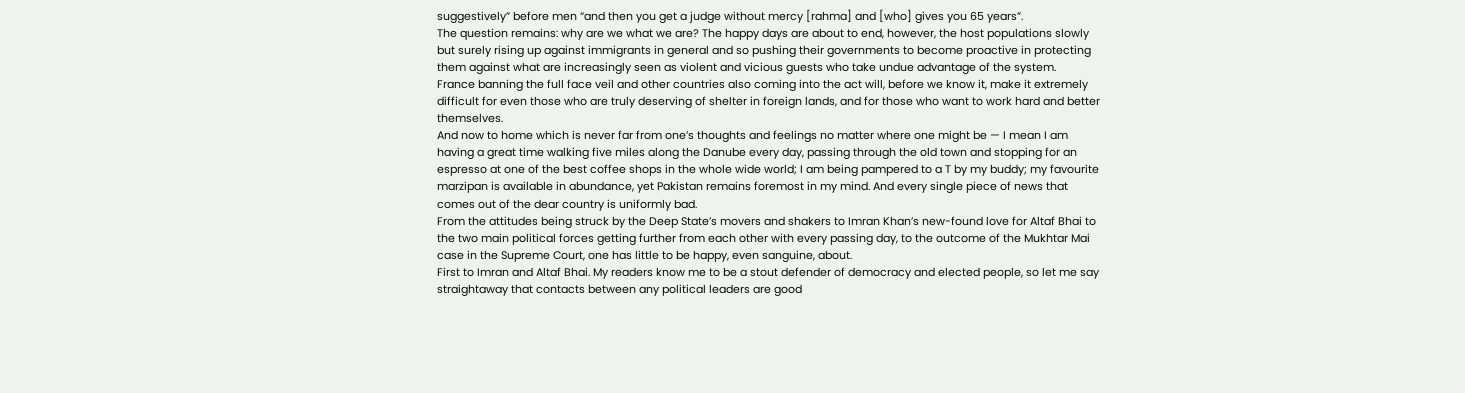suggestively” before men “and then you get a judge without mercy [rahma] and [who] gives you 65 years”.
The question remains: why are we what we are? The happy days are about to end, however, the host populations slowly but surely rising up against immigrants in general and so pushing their governments to become proactive in protecting them against what are increasingly seen as violent and vicious guests who take undue advantage of the system.
France banning the full face veil and other countries also coming into the act will, before we know it, make it extremely difficult for even those who are truly deserving of shelter in foreign lands, and for those who want to work hard and better themselves.
And now to home which is never far from one’s thoughts and feelings no matter where one might be — I mean I am having a great time walking five miles along the Danube every day, passing through the old town and stopping for an espresso at one of the best coffee shops in the whole wide world; I am being pampered to a T by my buddy; my favourite marzipan is available in abundance, yet Pakistan remains foremost in my mind. And every single piece of news that comes out of the dear country is uniformly bad.
From the attitudes being struck by the Deep State’s movers and shakers to Imran Khan’s new-found love for Altaf Bhai to the two main political forces getting further from each other with every passing day, to the outcome of the Mukhtar Mai case in the Supreme Court, one has little to be happy, even sanguine, about.
First to Imran and Altaf Bhai. My readers know me to be a stout defender of democracy and elected people, so let me say straightaway that contacts between any political leaders are good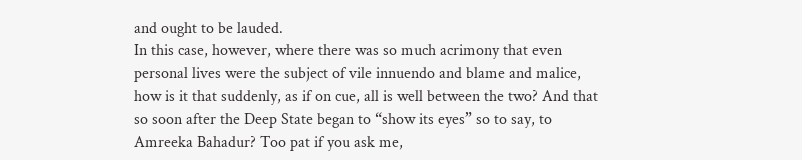and ought to be lauded.
In this case, however, where there was so much acrimony that even personal lives were the subject of vile innuendo and blame and malice, how is it that suddenly, as if on cue, all is well between the two? And that so soon after the Deep State began to “show its eyes” so to say, to Amreeka Bahadur? Too pat if you ask me,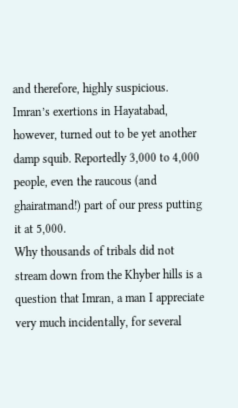and therefore, highly suspicious.
Imran’s exertions in Hayatabad, however, turned out to be yet another damp squib. Reportedly 3,000 to 4,000 people, even the raucous (and ghairatmand!) part of our press putting it at 5,000.
Why thousands of tribals did not stream down from the Khyber hills is a question that Imran, a man I appreciate very much incidentally, for several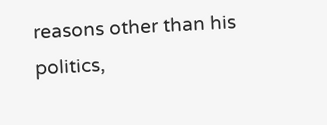reasons other than his politics,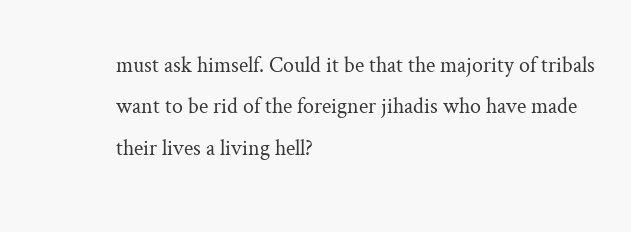must ask himself. Could it be that the majority of tribals want to be rid of the foreigner jihadis who have made their lives a living hell?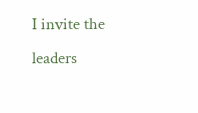I invite the leaders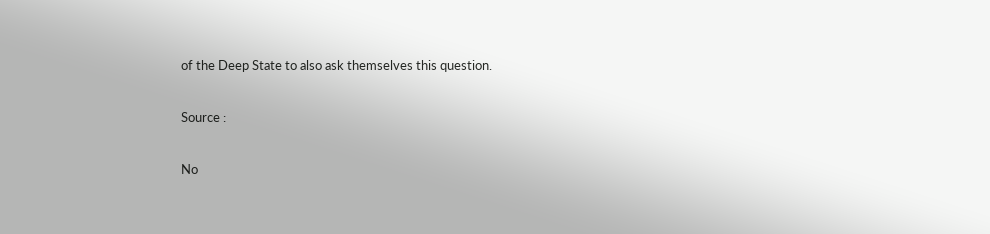of the Deep State to also ask themselves this question.

Source :

No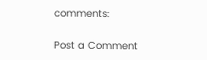comments:

Post a Comment